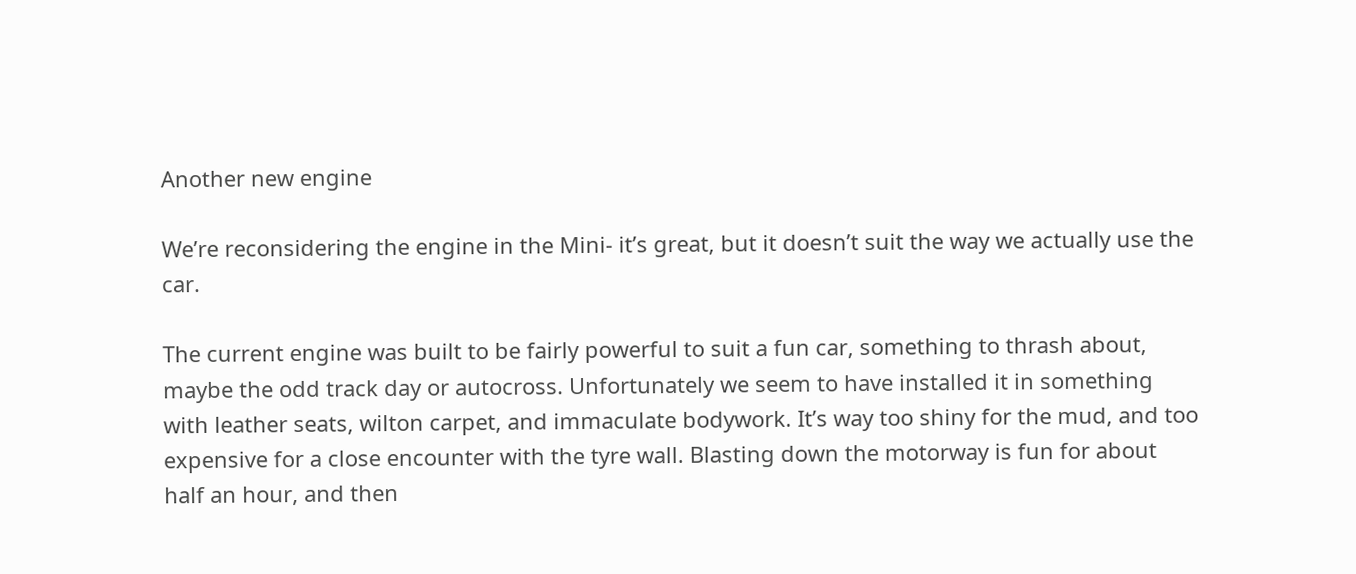Another new engine

We’re reconsidering the engine in the Mini- it’s great, but it doesn’t suit the way we actually use the car.

The current engine was built to be fairly powerful to suit a fun car, something to thrash about, maybe the odd track day or autocross. Unfortunately we seem to have installed it in something with leather seats, wilton carpet, and immaculate bodywork. It’s way too shiny for the mud, and too expensive for a close encounter with the tyre wall. Blasting down the motorway is fun for about half an hour, and then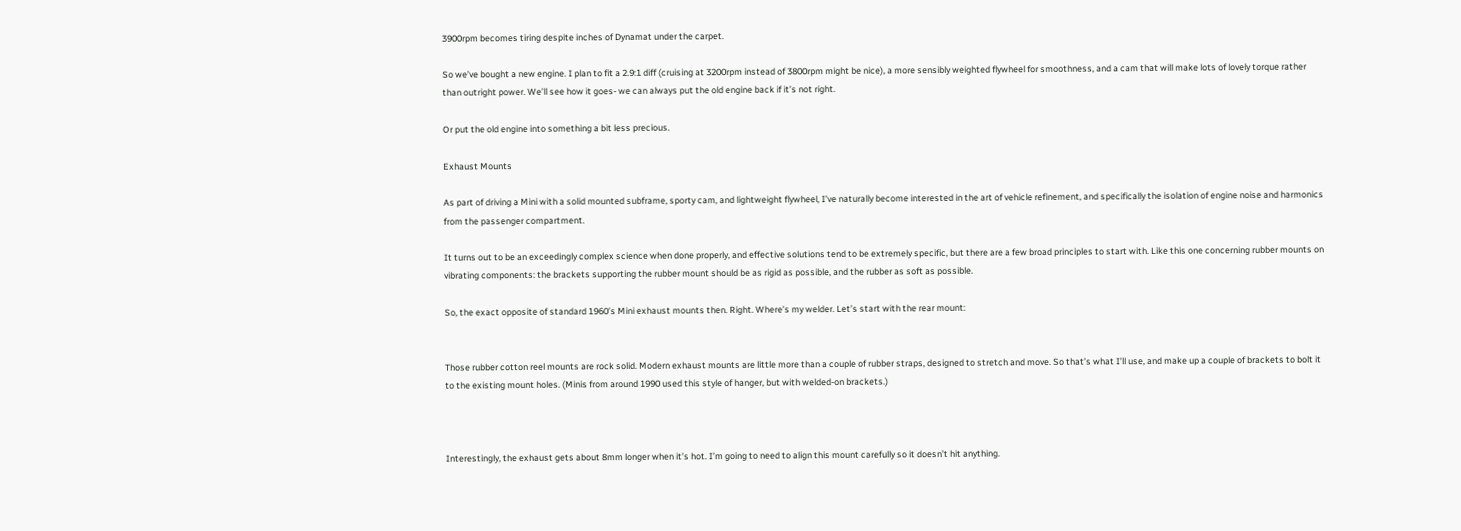3900rpm becomes tiring despite inches of Dynamat under the carpet.

So we’ve bought a new engine. I plan to fit a 2.9:1 diff (cruising at 3200rpm instead of 3800rpm might be nice), a more sensibly weighted flywheel for smoothness, and a cam that will make lots of lovely torque rather than outright power. We’ll see how it goes- we can always put the old engine back if it’s not right.

Or put the old engine into something a bit less precious.

Exhaust Mounts

As part of driving a Mini with a solid mounted subframe, sporty cam, and lightweight flywheel, I’ve naturally become interested in the art of vehicle refinement, and specifically the isolation of engine noise and harmonics from the passenger compartment.

It turns out to be an exceedingly complex science when done properly, and effective solutions tend to be extremely specific, but there are a few broad principles to start with. Like this one concerning rubber mounts on vibrating components: the brackets supporting the rubber mount should be as rigid as possible, and the rubber as soft as possible.

So, the exact opposite of standard 1960’s Mini exhaust mounts then. Right. Where’s my welder. Let’s start with the rear mount:


Those rubber cotton reel mounts are rock solid. Modern exhaust mounts are little more than a couple of rubber straps, designed to stretch and move. So that’s what I’ll use, and make up a couple of brackets to bolt it to the existing mount holes. (Minis from around 1990 used this style of hanger, but with welded-on brackets.)



Interestingly, the exhaust gets about 8mm longer when it’s hot. I’m going to need to align this mount carefully so it doesn’t hit anything.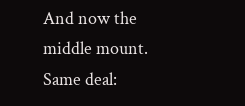And now the middle mount. Same deal: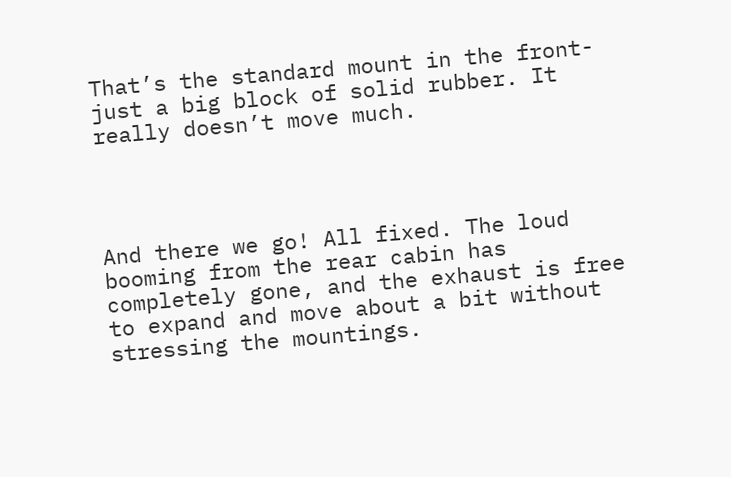That’s the standard mount in the front- just a big block of solid rubber. It really doesn’t move much.




And there we go! All fixed. The loud booming from the rear cabin has completely gone, and the exhaust is free to expand and move about a bit without stressing the mountings.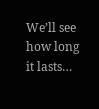We’ll see how long it lasts…